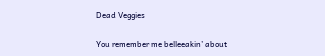Dead Veggies

You remember me belleeakin’ about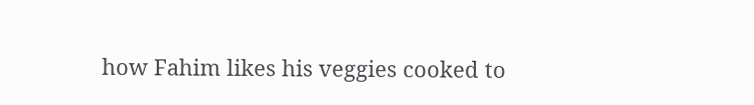how Fahim likes his veggies cooked to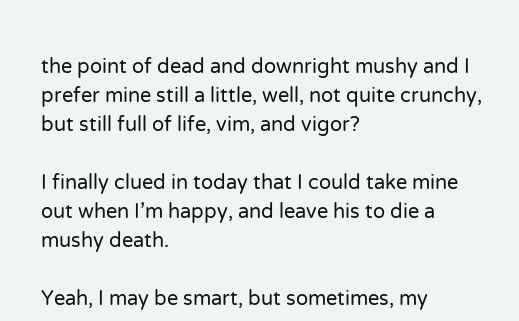the point of dead and downright mushy and I prefer mine still a little, well, not quite crunchy, but still full of life, vim, and vigor?

I finally clued in today that I could take mine out when I’m happy, and leave his to die a mushy death.

Yeah, I may be smart, but sometimes, my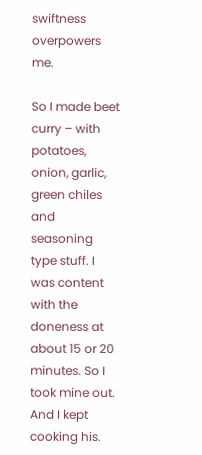swiftness overpowers me.

So I made beet curry – with potatoes, onion, garlic, green chiles and seasoning type stuff. I was content with the doneness at about 15 or 20 minutes. So I took mine out. And I kept cooking his.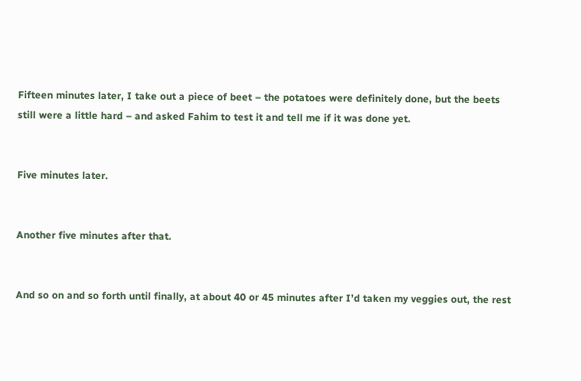Fifteen minutes later, I take out a piece of beet – the potatoes were definitely done, but the beets still were a little hard – and asked Fahim to test it and tell me if it was done yet.


Five minutes later.


Another five minutes after that.


And so on and so forth until finally, at about 40 or 45 minutes after I’d taken my veggies out, the rest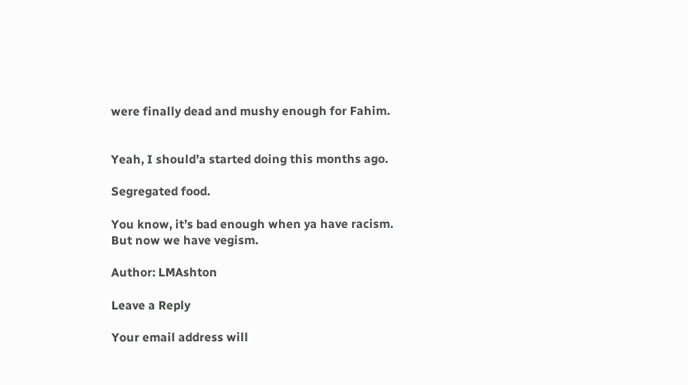were finally dead and mushy enough for Fahim.


Yeah, I should’a started doing this months ago.

Segregated food.

You know, it’s bad enough when ya have racism. But now we have vegism.

Author: LMAshton

Leave a Reply

Your email address will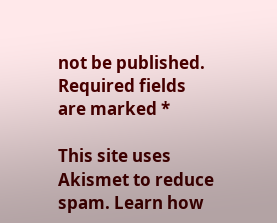not be published. Required fields are marked *

This site uses Akismet to reduce spam. Learn how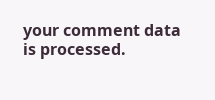your comment data is processed.